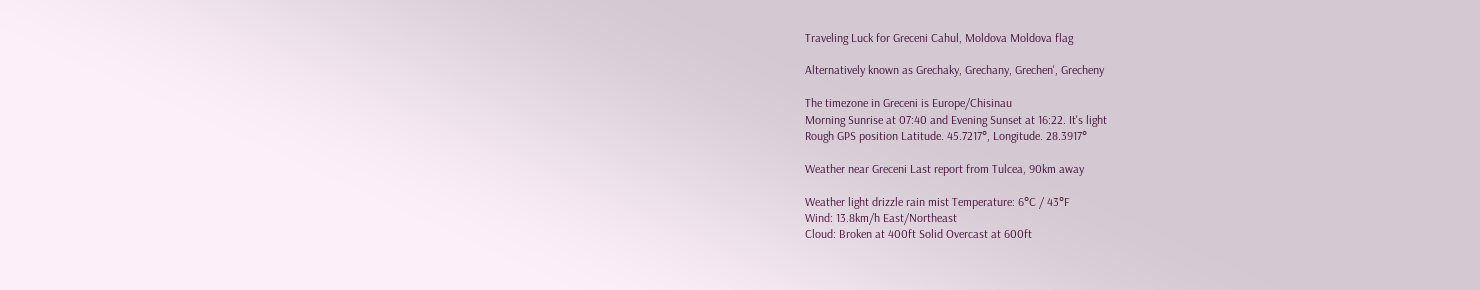Traveling Luck for Greceni Cahul, Moldova Moldova flag

Alternatively known as Grechaky, Grechany, Grechen', Grecheny

The timezone in Greceni is Europe/Chisinau
Morning Sunrise at 07:40 and Evening Sunset at 16:22. It's light
Rough GPS position Latitude. 45.7217°, Longitude. 28.3917°

Weather near Greceni Last report from Tulcea, 90km away

Weather light drizzle rain mist Temperature: 6°C / 43°F
Wind: 13.8km/h East/Northeast
Cloud: Broken at 400ft Solid Overcast at 600ft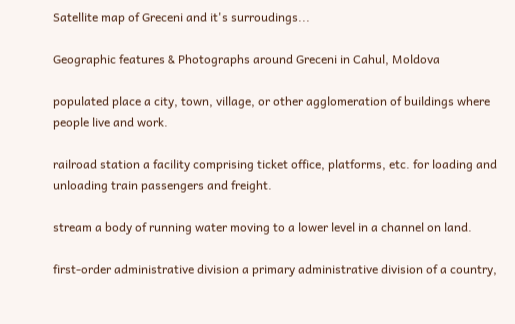Satellite map of Greceni and it's surroudings...

Geographic features & Photographs around Greceni in Cahul, Moldova

populated place a city, town, village, or other agglomeration of buildings where people live and work.

railroad station a facility comprising ticket office, platforms, etc. for loading and unloading train passengers and freight.

stream a body of running water moving to a lower level in a channel on land.

first-order administrative division a primary administrative division of a country,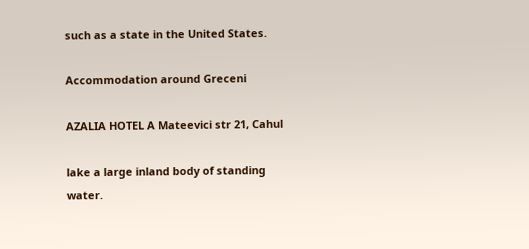such as a state in the United States.

Accommodation around Greceni

AZALIA HOTEL A Mateevici str 21, Cahul

lake a large inland body of standing water.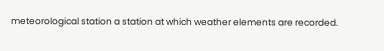meteorological station a station at which weather elements are recorded.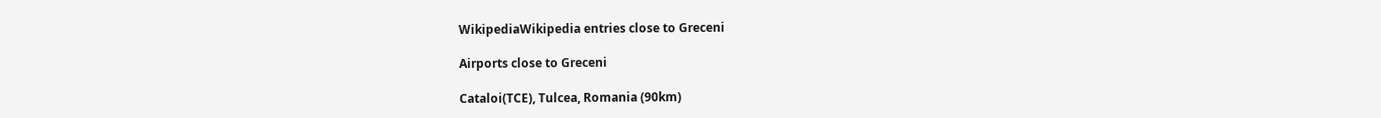WikipediaWikipedia entries close to Greceni

Airports close to Greceni

Cataloi(TCE), Tulcea, Romania (90km)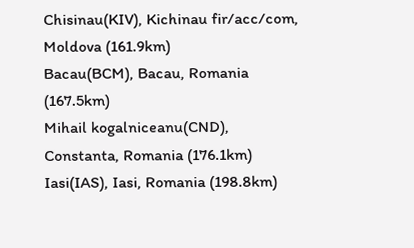Chisinau(KIV), Kichinau fir/acc/com, Moldova (161.9km)
Bacau(BCM), Bacau, Romania (167.5km)
Mihail kogalniceanu(CND), Constanta, Romania (176.1km)
Iasi(IAS), Iasi, Romania (198.8km)